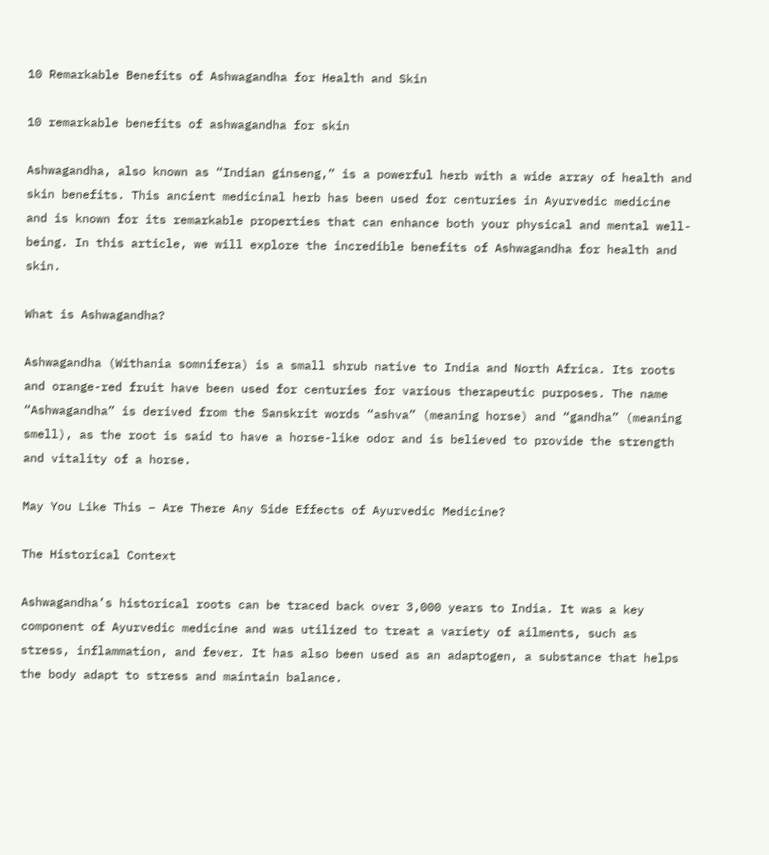10 Remarkable Benefits of Ashwagandha for Health and Skin

10 remarkable benefits of ashwagandha for skin

Ashwagandha, also known as “Indian ginseng,” is a powerful herb with a wide array of health and skin benefits. This ancient medicinal herb has been used for centuries in Ayurvedic medicine and is known for its remarkable properties that can enhance both your physical and mental well-being. In this article, we will explore the incredible benefits of Ashwagandha for health and skin.

What is Ashwagandha?

Ashwagandha (Withania somnifera) is a small shrub native to India and North Africa. Its roots and orange-red fruit have been used for centuries for various therapeutic purposes. The name “Ashwagandha” is derived from the Sanskrit words “ashva” (meaning horse) and “gandha” (meaning smell), as the root is said to have a horse-like odor and is believed to provide the strength and vitality of a horse.

May You Like This – Are There Any Side Effects of Ayurvedic Medicine?

The Historical Context

Ashwagandha’s historical roots can be traced back over 3,000 years to India. It was a key component of Ayurvedic medicine and was utilized to treat a variety of ailments, such as stress, inflammation, and fever. It has also been used as an adaptogen, a substance that helps the body adapt to stress and maintain balance.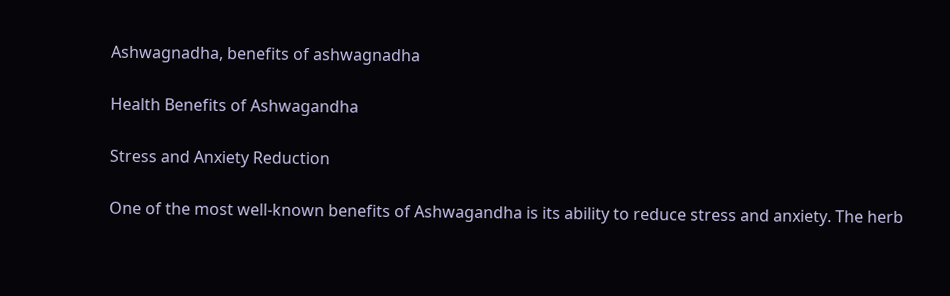Ashwagnadha, benefits of ashwagnadha

Health Benefits of Ashwagandha

Stress and Anxiety Reduction

One of the most well-known benefits of Ashwagandha is its ability to reduce stress and anxiety. The herb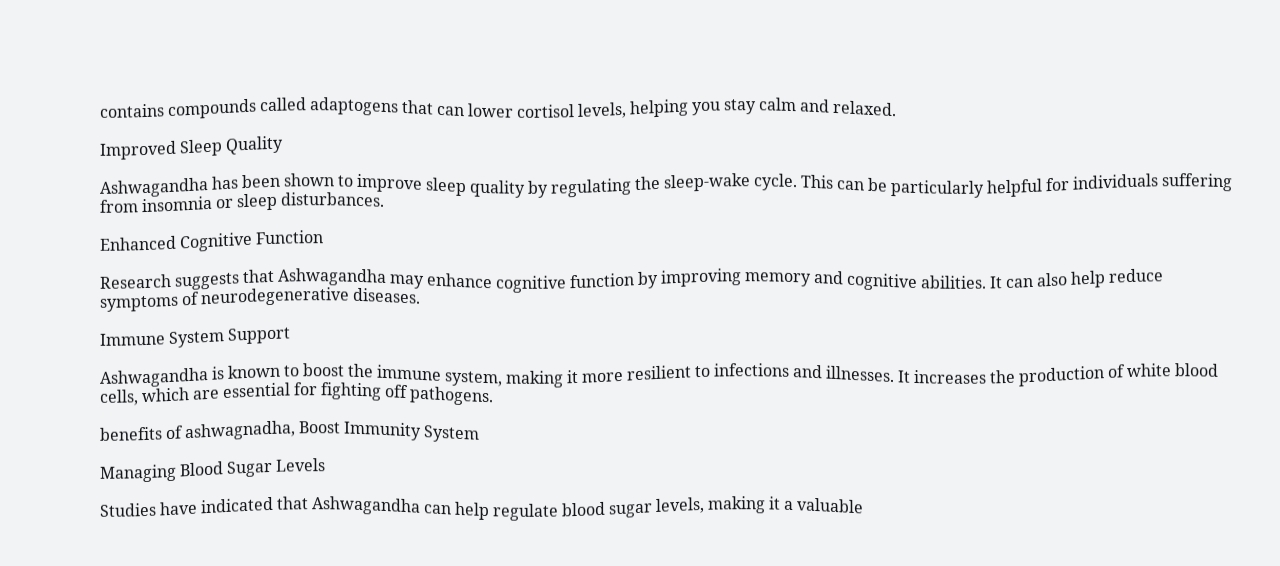contains compounds called adaptogens that can lower cortisol levels, helping you stay calm and relaxed.

Improved Sleep Quality

Ashwagandha has been shown to improve sleep quality by regulating the sleep-wake cycle. This can be particularly helpful for individuals suffering from insomnia or sleep disturbances.

Enhanced Cognitive Function

Research suggests that Ashwagandha may enhance cognitive function by improving memory and cognitive abilities. It can also help reduce symptoms of neurodegenerative diseases.

Immune System Support

Ashwagandha is known to boost the immune system, making it more resilient to infections and illnesses. It increases the production of white blood cells, which are essential for fighting off pathogens.

benefits of ashwagnadha, Boost Immunity System

Managing Blood Sugar Levels

Studies have indicated that Ashwagandha can help regulate blood sugar levels, making it a valuable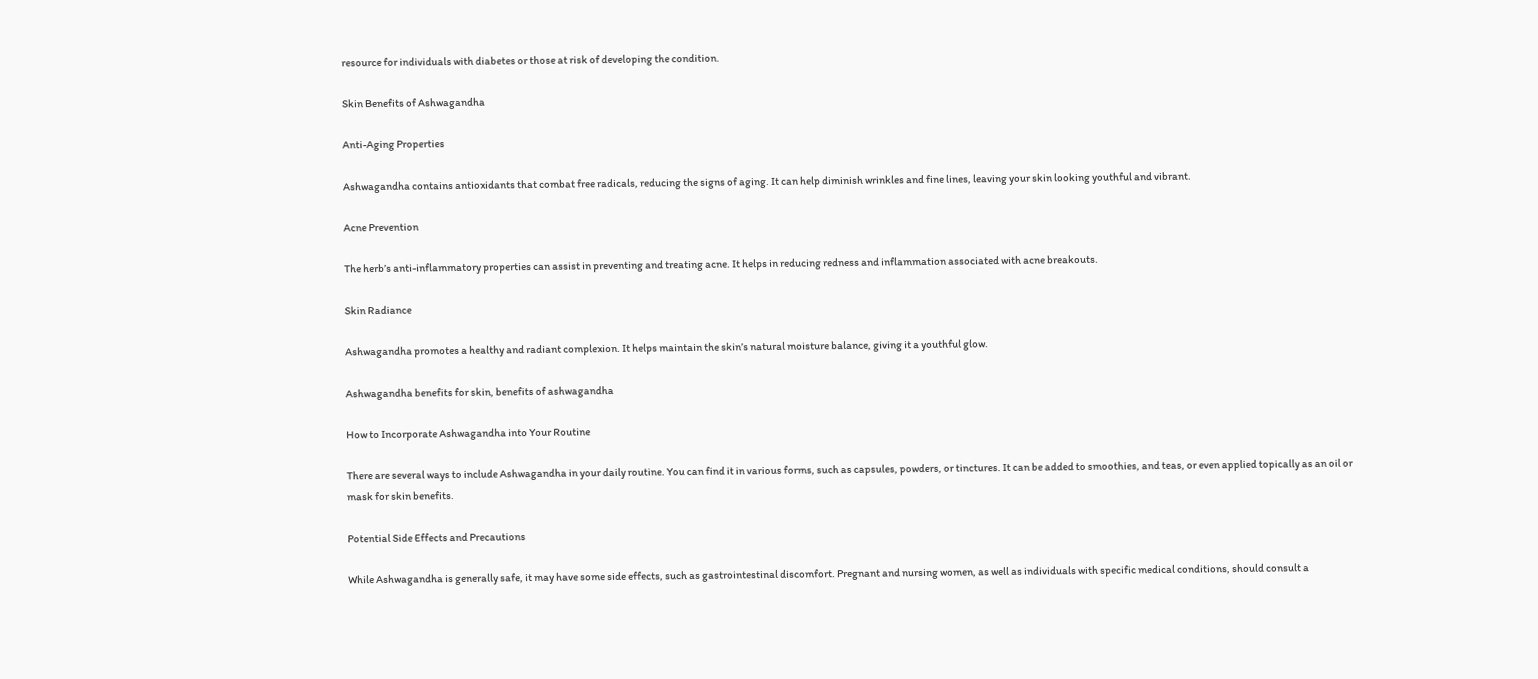resource for individuals with diabetes or those at risk of developing the condition.

Skin Benefits of Ashwagandha

Anti-Aging Properties

Ashwagandha contains antioxidants that combat free radicals, reducing the signs of aging. It can help diminish wrinkles and fine lines, leaving your skin looking youthful and vibrant.

Acne Prevention

The herb’s anti-inflammatory properties can assist in preventing and treating acne. It helps in reducing redness and inflammation associated with acne breakouts.

Skin Radiance

Ashwagandha promotes a healthy and radiant complexion. It helps maintain the skin’s natural moisture balance, giving it a youthful glow.

Ashwagandha benefits for skin, benefits of ashwagandha

How to Incorporate Ashwagandha into Your Routine

There are several ways to include Ashwagandha in your daily routine. You can find it in various forms, such as capsules, powders, or tinctures. It can be added to smoothies, and teas, or even applied topically as an oil or mask for skin benefits.

Potential Side Effects and Precautions

While Ashwagandha is generally safe, it may have some side effects, such as gastrointestinal discomfort. Pregnant and nursing women, as well as individuals with specific medical conditions, should consult a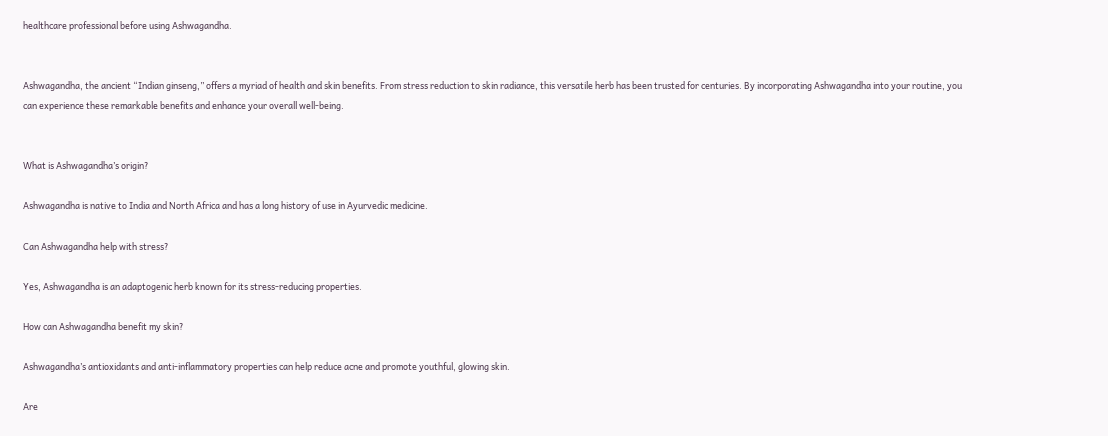healthcare professional before using Ashwagandha.


Ashwagandha, the ancient “Indian ginseng,” offers a myriad of health and skin benefits. From stress reduction to skin radiance, this versatile herb has been trusted for centuries. By incorporating Ashwagandha into your routine, you can experience these remarkable benefits and enhance your overall well-being.


What is Ashwagandha’s origin?

Ashwagandha is native to India and North Africa and has a long history of use in Ayurvedic medicine.

Can Ashwagandha help with stress?

Yes, Ashwagandha is an adaptogenic herb known for its stress-reducing properties.

How can Ashwagandha benefit my skin?

Ashwagandha’s antioxidants and anti-inflammatory properties can help reduce acne and promote youthful, glowing skin.

Are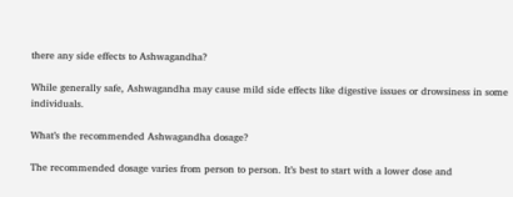there any side effects to Ashwagandha?

While generally safe, Ashwagandha may cause mild side effects like digestive issues or drowsiness in some individuals.

What’s the recommended Ashwagandha dosage?

The recommended dosage varies from person to person. It’s best to start with a lower dose and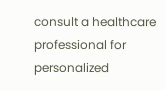consult a healthcare professional for personalized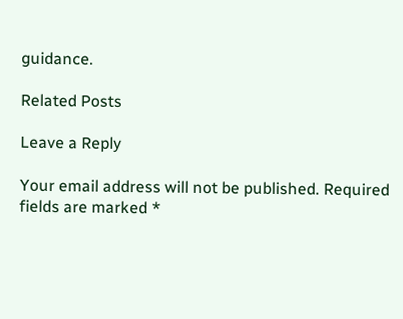guidance.

Related Posts

Leave a Reply

Your email address will not be published. Required fields are marked *